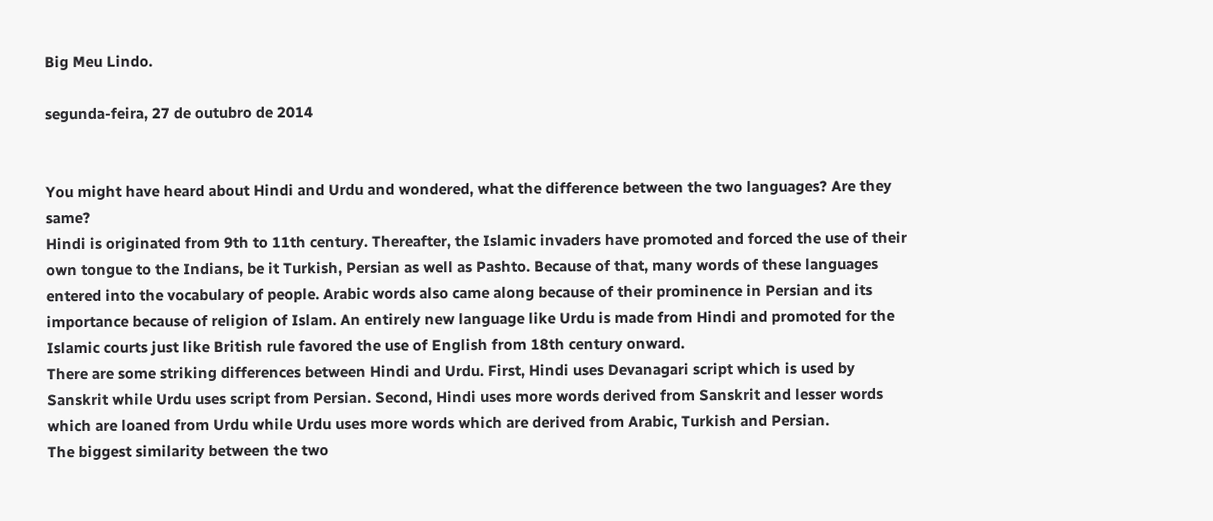Big Meu Lindo.

segunda-feira, 27 de outubro de 2014


You might have heard about Hindi and Urdu and wondered, what the difference between the two languages? Are they same?
Hindi is originated from 9th to 11th century. Thereafter, the Islamic invaders have promoted and forced the use of their own tongue to the Indians, be it Turkish, Persian as well as Pashto. Because of that, many words of these languages  entered into the vocabulary of people. Arabic words also came along because of their prominence in Persian and its importance because of religion of Islam. An entirely new language like Urdu is made from Hindi and promoted for the Islamic courts just like British rule favored the use of English from 18th century onward.
There are some striking differences between Hindi and Urdu. First, Hindi uses Devanagari script which is used by Sanskrit while Urdu uses script from Persian. Second, Hindi uses more words derived from Sanskrit and lesser words which are loaned from Urdu while Urdu uses more words which are derived from Arabic, Turkish and Persian.
The biggest similarity between the two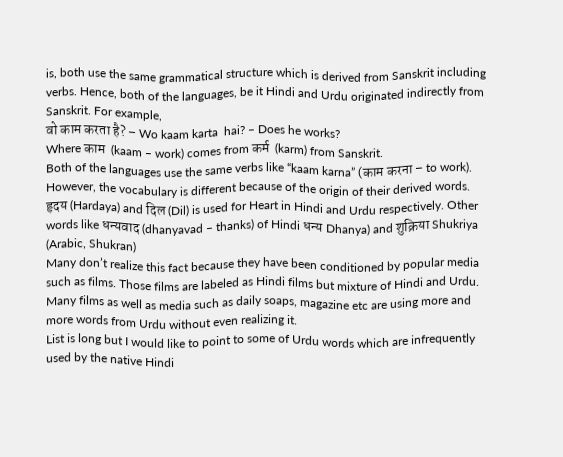is, both use the same grammatical structure which is derived from Sanskrit including verbs. Hence, both of the languages, be it Hindi and Urdu originated indirectly from Sanskrit. For example,
वो काम करता है? – Wo kaam karta  hai? – Does he works?
Where काम  (kaam – work) comes from कर्म  (karm) from Sanskrit.
Both of the languages use the same verbs like “kaam karna” (काम करना – to work). However, the vocabulary is different because of the origin of their derived words.
हृदय (Hardaya) and दिल (Dil) is used for Heart in Hindi and Urdu respectively. Other words like धन्यवाद (dhanyavad – thanks) of Hindi धन्य Dhanya) and शुक्रिया Shukriya  (Arabic, Shukran)
Many don’t realize this fact because they have been conditioned by popular media such as films. Those films are labeled as Hindi films but mixture of Hindi and Urdu. Many films as well as media such as daily soaps, magazine etc are using more and more words from Urdu without even realizing it.
List is long but I would like to point to some of Urdu words which are infrequently used by the native Hindi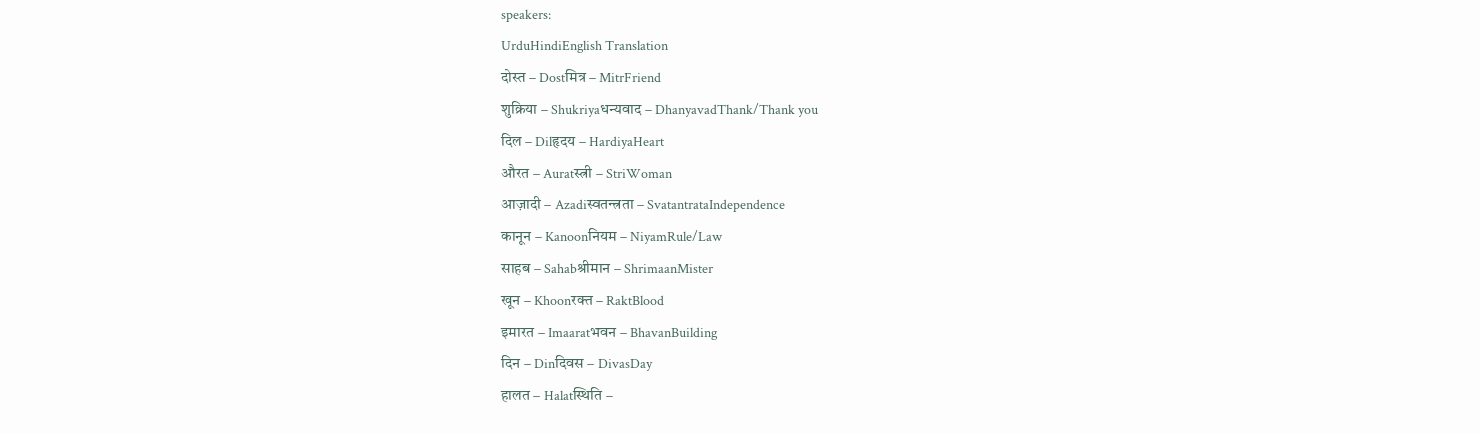speakers:
UrduHindiEnglish Translation
दोस्त – Dostमित्र – MitrFriend
शुक्रिया – Shukriyaधन्यवाद – DhanyavadThank/Thank you
दिल – Dilहृदय – HardiyaHeart
औरत – Auratस्त्री – StriWoman
आज़ादी – Azadiस्वतन्त्रता – SvatantrataIndependence
कानून – Kanoonनियम – NiyamRule/Law
साहब – Sahabश्रीमान – ShrimaanMister
खून – Khoonरक्त – RaktBlood
इमारत – Imaaratभवन – BhavanBuilding
दिन – Dinदिवस – DivasDay
हालत – Halatस्थिति –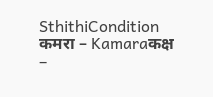SthithiCondition
कमरा – Kamaraकक्ष –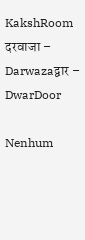KakshRoom
दरवाजा – Darwazaद्वार – DwarDoor

Nenhum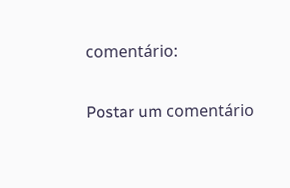comentário:

Postar um comentário